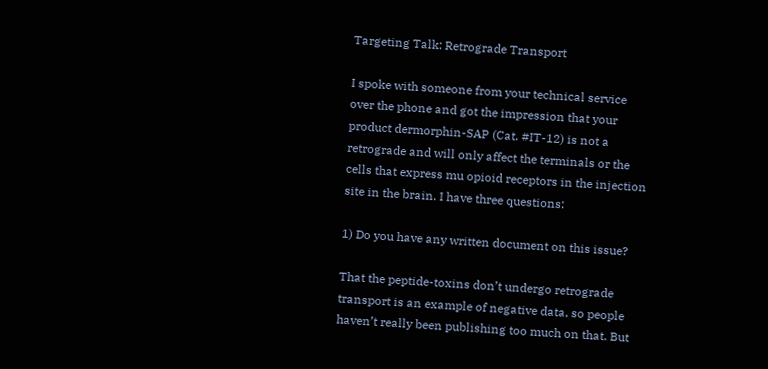Targeting Talk: Retrograde Transport

I spoke with someone from your technical service over the phone and got the impression that your product dermorphin-SAP (Cat. #IT-12) is not a retrograde and will only affect the terminals or the cells that express mu opioid receptors in the injection site in the brain. I have three questions:

1) Do you have any written document on this issue?

That the peptide-toxins don’t undergo retrograde transport is an example of negative data, so people haven’t really been publishing too much on that. But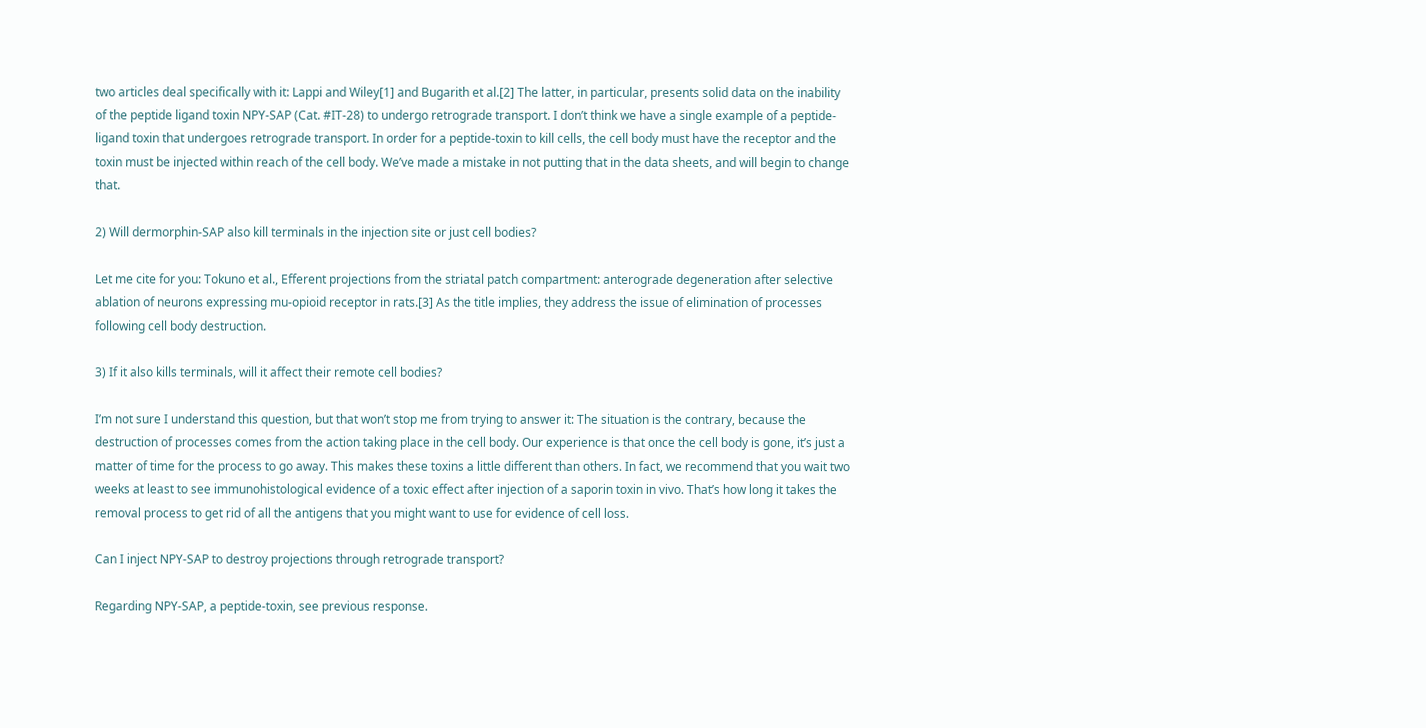two articles deal specifically with it: Lappi and Wiley[1] and Bugarith et al.[2] The latter, in particular, presents solid data on the inability of the peptide ligand toxin NPY-SAP (Cat. #IT-28) to undergo retrograde transport. I don’t think we have a single example of a peptide-ligand toxin that undergoes retrograde transport. In order for a peptide-toxin to kill cells, the cell body must have the receptor and the toxin must be injected within reach of the cell body. We’ve made a mistake in not putting that in the data sheets, and will begin to change that.

2) Will dermorphin-SAP also kill terminals in the injection site or just cell bodies?

Let me cite for you: Tokuno et al., Efferent projections from the striatal patch compartment: anterograde degeneration after selective ablation of neurons expressing mu-opioid receptor in rats.[3] As the title implies, they address the issue of elimination of processes following cell body destruction.

3) If it also kills terminals, will it affect their remote cell bodies?

I’m not sure I understand this question, but that won’t stop me from trying to answer it: The situation is the contrary, because the destruction of processes comes from the action taking place in the cell body. Our experience is that once the cell body is gone, it’s just a matter of time for the process to go away. This makes these toxins a little different than others. In fact, we recommend that you wait two weeks at least to see immunohistological evidence of a toxic effect after injection of a saporin toxin in vivo. That’s how long it takes the removal process to get rid of all the antigens that you might want to use for evidence of cell loss.

Can I inject NPY-SAP to destroy projections through retrograde transport?

Regarding NPY-SAP, a peptide-toxin, see previous response.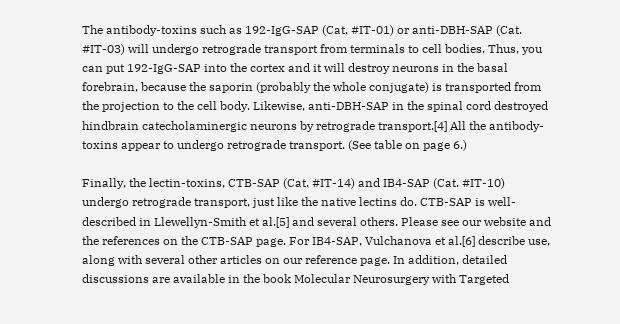The antibody-toxins such as 192-IgG-SAP (Cat. #IT-01) or anti-DBH-SAP (Cat. #IT-03) will undergo retrograde transport from terminals to cell bodies. Thus, you can put 192-IgG-SAP into the cortex and it will destroy neurons in the basal forebrain, because the saporin (probably the whole conjugate) is transported from the projection to the cell body. Likewise, anti-DBH-SAP in the spinal cord destroyed hindbrain catecholaminergic neurons by retrograde transport.[4] All the antibody-toxins appear to undergo retrograde transport. (See table on page 6.)

Finally, the lectin-toxins, CTB-SAP (Cat. #IT-14) and IB4-SAP (Cat. #IT-10) undergo retrograde transport, just like the native lectins do. CTB-SAP is well-described in Llewellyn-Smith et al.[5] and several others. Please see our website and the references on the CTB-SAP page. For IB4-SAP, Vulchanova et al.[6] describe use, along with several other articles on our reference page. In addition, detailed discussions are available in the book Molecular Neurosurgery with Targeted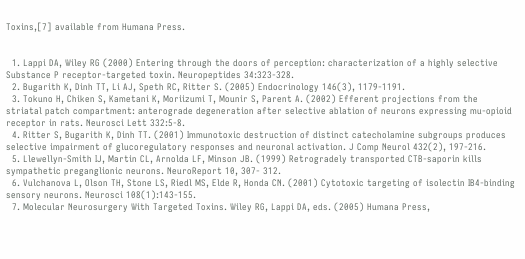Toxins,[7] available from Humana Press.


  1. Lappi DA, Wiley RG (2000) Entering through the doors of perception: characterization of a highly selective Substance P receptor-targeted toxin. Neuropeptides 34:323-328.
  2. Bugarith K, Dinh TT, Li AJ, Speth RC, Ritter S. (2005) Endocrinology 146(3), 1179-1191.
  3. Tokuno H, Chiken S, Kametani K, Moriizumi T, Mounir S, Parent A. (2002) Efferent projections from the striatal patch compartment: anterograde degeneration after selective ablation of neurons expressing mu-opioid receptor in rats. Neurosci Lett 332:5-8.
  4. Ritter S, Bugarith K, Dinh TT. (2001) Immunotoxic destruction of distinct catecholamine subgroups produces selective impairment of glucoregulatory responses and neuronal activation. J Comp Neurol 432(2), 197-216.
  5. Llewellyn-Smith IJ, Martin CL, Arnolda LF, Minson JB. (1999) Retrogradely transported CTB-saporin kills sympathetic preganglionic neurons. NeuroReport 10, 307- 312.
  6. Vulchanova L, Olson TH, Stone LS, Riedl MS, Elde R, Honda CN. (2001) Cytotoxic targeting of isolectin IB4-binding sensory neurons. Neurosci 108(1):143-155.
  7. Molecular Neurosurgery With Targeted Toxins. Wiley RG, Lappi DA, eds. (2005) Humana Press,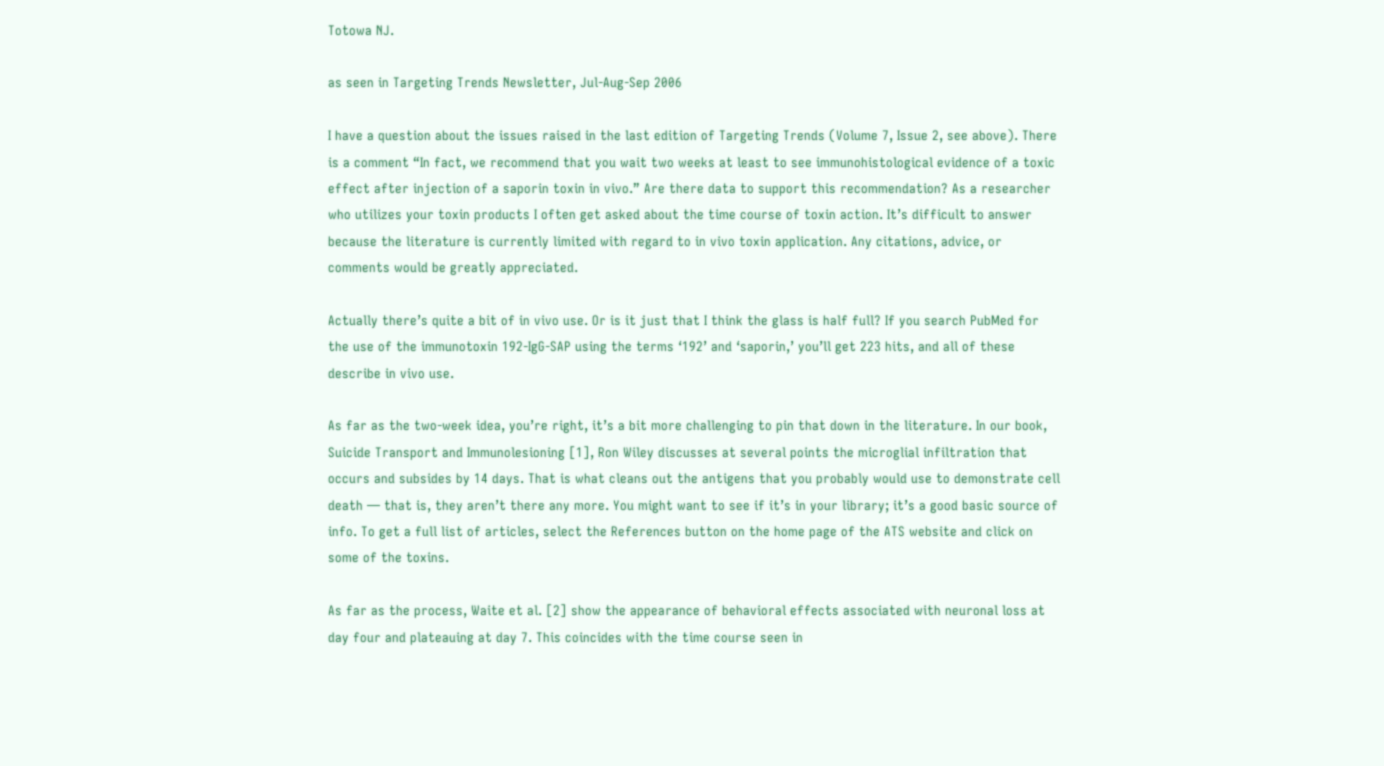Totowa NJ.

as seen in Targeting Trends Newsletter, Jul-Aug-Sep 2006

I have a question about the issues raised in the last edition of Targeting Trends (Volume 7, Issue 2, see above). There is a comment “In fact, we recommend that you wait two weeks at least to see immunohistological evidence of a toxic effect after injection of a saporin toxin in vivo.” Are there data to support this recommendation? As a researcher who utilizes your toxin products I often get asked about the time course of toxin action. It’s difficult to answer because the literature is currently limited with regard to in vivo toxin application. Any citations, advice, or comments would be greatly appreciated.

Actually there’s quite a bit of in vivo use. Or is it just that I think the glass is half full? If you search PubMed for the use of the immunotoxin 192-IgG-SAP using the terms ‘192’ and ‘saporin,’ you’ll get 223 hits, and all of these describe in vivo use.

As far as the two-week idea, you’re right, it’s a bit more challenging to pin that down in the literature. In our book, Suicide Transport and Immunolesioning [1], Ron Wiley discusses at several points the microglial infiltration that occurs and subsides by 14 days. That is what cleans out the antigens that you probably would use to demonstrate cell death — that is, they aren’t there any more. You might want to see if it’s in your library; it’s a good basic source of info. To get a full list of articles, select the References button on the home page of the ATS website and click on some of the toxins.

As far as the process, Waite et al. [2] show the appearance of behavioral effects associated with neuronal loss at day four and plateauing at day 7. This coincides with the time course seen in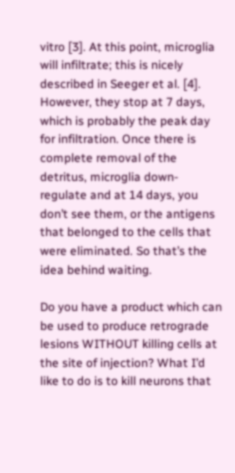vitro [3]. At this point, microglia will infiltrate; this is nicely described in Seeger et al. [4]. However, they stop at 7 days, which is probably the peak day for infiltration. Once there is complete removal of the detritus, microglia down-regulate and at 14 days, you don’t see them, or the antigens that belonged to the cells that were eliminated. So that’s the idea behind waiting.

Do you have a product which can be used to produce retrograde lesions WITHOUT killing cells at the site of injection? What I’d like to do is to kill neurons that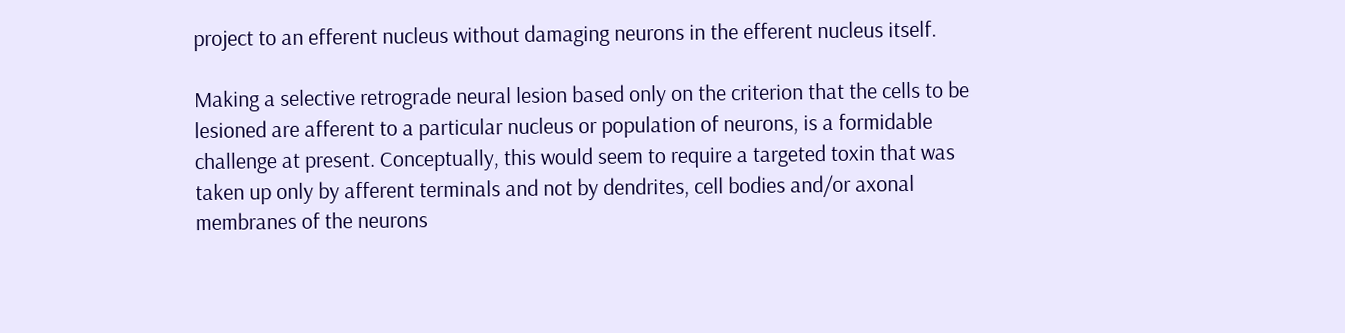project to an efferent nucleus without damaging neurons in the efferent nucleus itself.

Making a selective retrograde neural lesion based only on the criterion that the cells to be lesioned are afferent to a particular nucleus or population of neurons, is a formidable challenge at present. Conceptually, this would seem to require a targeted toxin that was taken up only by afferent terminals and not by dendrites, cell bodies and/or axonal membranes of the neurons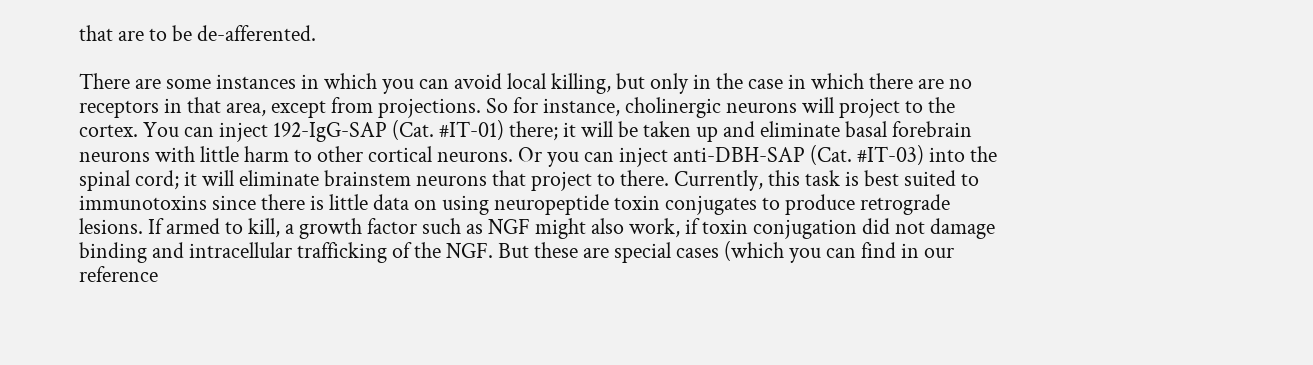that are to be de-afferented.

There are some instances in which you can avoid local killing, but only in the case in which there are no receptors in that area, except from projections. So for instance, cholinergic neurons will project to the cortex. You can inject 192-IgG-SAP (Cat. #IT-01) there; it will be taken up and eliminate basal forebrain neurons with little harm to other cortical neurons. Or you can inject anti-DBH-SAP (Cat. #IT-03) into the spinal cord; it will eliminate brainstem neurons that project to there. Currently, this task is best suited to immunotoxins since there is little data on using neuropeptide toxin conjugates to produce retrograde lesions. If armed to kill, a growth factor such as NGF might also work, if toxin conjugation did not damage binding and intracellular trafficking of the NGF. But these are special cases (which you can find in our reference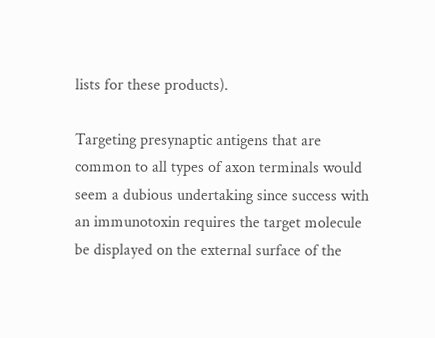lists for these products).

Targeting presynaptic antigens that are common to all types of axon terminals would seem a dubious undertaking since success with an immunotoxin requires the target molecule be displayed on the external surface of the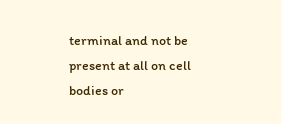terminal and not be present at all on cell bodies or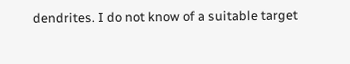dendrites. I do not know of a suitable target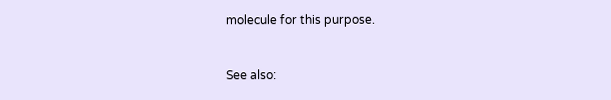molecule for this purpose.


See also: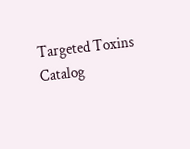Targeted Toxins Catalog